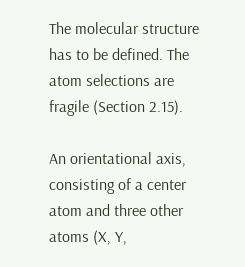The molecular structure has to be defined. The atom selections are fragile (Section 2.15).

An orientational axis, consisting of a center atom and three other atoms (X, Y,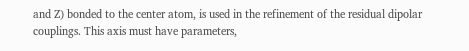and Z) bonded to the center atom, is used in the refinement of the residual dipolar couplings. This axis must have parameters,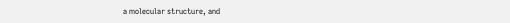a molecular structure, and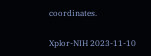coordinates.

Xplor-NIH 2023-11-10